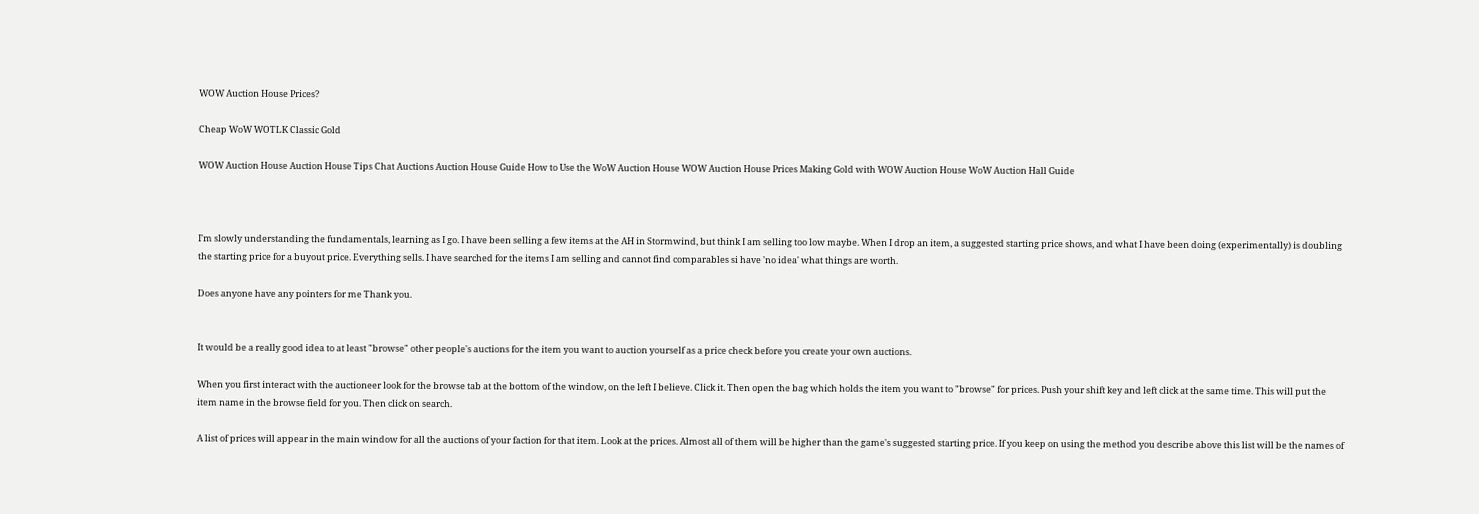WOW Auction House Prices?

Cheap WoW WOTLK Classic Gold

WOW Auction House Auction House Tips Chat Auctions Auction House Guide How to Use the WoW Auction House WOW Auction House Prices Making Gold with WOW Auction House WoW Auction Hall Guide



I'm slowly understanding the fundamentals, learning as I go. I have been selling a few items at the AH in Stormwind, but think I am selling too low maybe. When I drop an item, a suggested starting price shows, and what I have been doing (experimentally) is doubling the starting price for a buyout price. Everything sells. I have searched for the items I am selling and cannot find comparables si have 'no idea' what things are worth.

Does anyone have any pointers for me Thank you.


It would be a really good idea to at least "browse" other people's auctions for the item you want to auction yourself as a price check before you create your own auctions.

When you first interact with the auctioneer look for the browse tab at the bottom of the window, on the left I believe. Click it. Then open the bag which holds the item you want to "browse" for prices. Push your shift key and left click at the same time. This will put the item name in the browse field for you. Then click on search.

A list of prices will appear in the main window for all the auctions of your faction for that item. Look at the prices. Almost all of them will be higher than the game's suggested starting price. If you keep on using the method you describe above this list will be the names of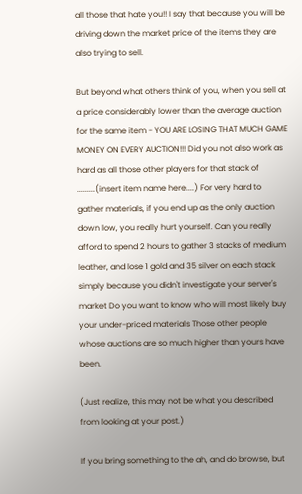all those that hate you!! I say that because you will be driving down the market price of the items they are also trying to sell.

But beyond what others think of you, when you sell at a price considerably lower than the average auction for the same item - YOU ARE LOSING THAT MUCH GAME MONEY ON EVERY AUCTION!!! Did you not also work as hard as all those other players for that stack of .........(insert item name here....) For very hard to gather materials, if you end up as the only auction down low, you really hurt yourself. Can you really afford to spend 2 hours to gather 3 stacks of medium leather, and lose 1 gold and 35 silver on each stack simply because you didn't investigate your server's market Do you want to know who will most likely buy your under-priced materials Those other people whose auctions are so much higher than yours have been.

(Just realize, this may not be what you described from looking at your post.)

If you bring something to the ah, and do browse, but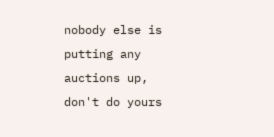nobody else is putting any auctions up, don't do yours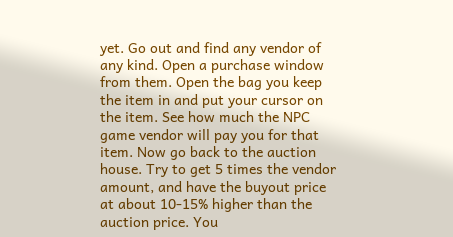yet. Go out and find any vendor of any kind. Open a purchase window from them. Open the bag you keep the item in and put your cursor on the item. See how much the NPC game vendor will pay you for that item. Now go back to the auction house. Try to get 5 times the vendor amount, and have the buyout price at about 10-15% higher than the auction price. You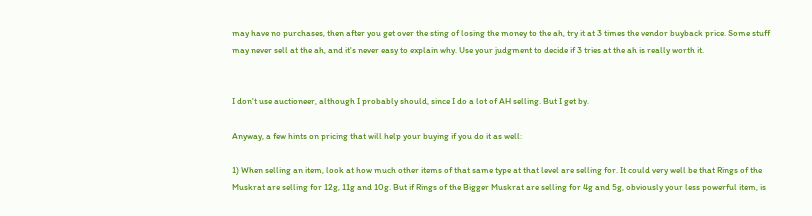may have no purchases, then after you get over the sting of losing the money to the ah, try it at 3 times the vendor buyback price. Some stuff may never sell at the ah, and it's never easy to explain why. Use your judgment to decide if 3 tries at the ah is really worth it.


I don't use auctioneer, although I probably should, since I do a lot of AH selling. But I get by.

Anyway, a few hints on pricing that will help your buying if you do it as well:

1) When selling an item, look at how much other items of that same type at that level are selling for. It could very well be that Rings of the Muskrat are selling for 12g, 11g and 10g. But if Rings of the Bigger Muskrat are selling for 4g and 5g, obviously your less powerful item, is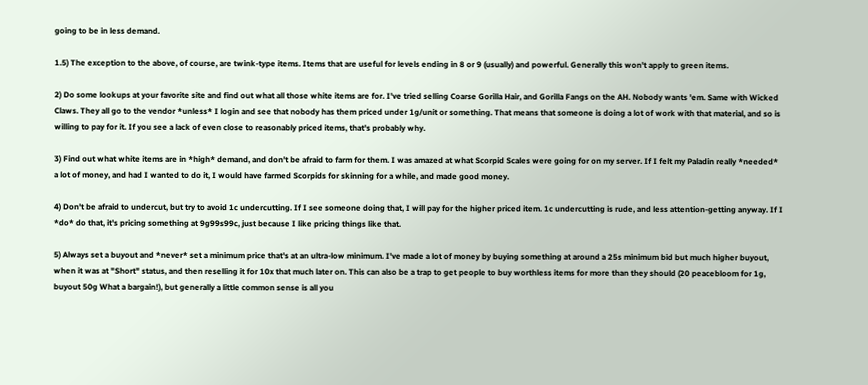going to be in less demand.

1.5) The exception to the above, of course, are twink-type items. Items that are useful for levels ending in 8 or 9 (usually) and powerful. Generally this won't apply to green items.

2) Do some lookups at your favorite site and find out what all those white items are for. I've tried selling Coarse Gorilla Hair, and Gorilla Fangs on the AH. Nobody wants 'em. Same with Wicked Claws. They all go to the vendor *unless* I login and see that nobody has them priced under 1g/unit or something. That means that someone is doing a lot of work with that material, and so is willing to pay for it. If you see a lack of even close to reasonably priced items, that's probably why.

3) Find out what white items are in *high* demand, and don't be afraid to farm for them. I was amazed at what Scorpid Scales were going for on my server. If I felt my Paladin really *needed* a lot of money, and had I wanted to do it, I would have farmed Scorpids for skinning for a while, and made good money.

4) Don't be afraid to undercut, but try to avoid 1c undercutting. If I see someone doing that, I will pay for the higher priced item. 1c undercutting is rude, and less attention-getting anyway. If I *do* do that, it's pricing something at 9g99s99c, just because I like pricing things like that.

5) Always set a buyout and *never* set a minimum price that's at an ultra-low minimum. I've made a lot of money by buying something at around a 25s minimum bid but much higher buyout, when it was at "Short" status, and then reselling it for 10x that much later on. This can also be a trap to get people to buy worthless items for more than they should (20 peacebloom for 1g, buyout 50g What a bargain!), but generally a little common sense is all you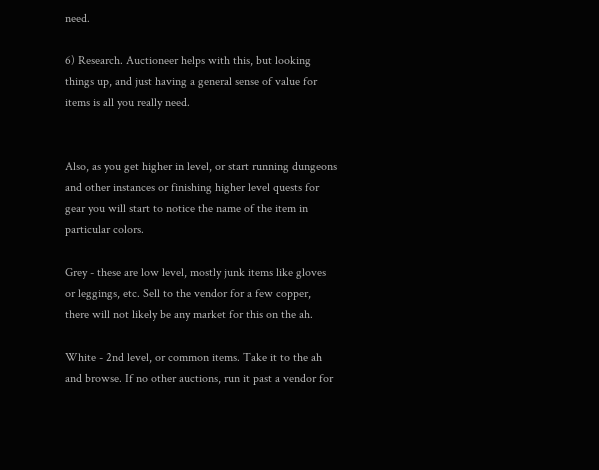need.

6) Research. Auctioneer helps with this, but looking things up, and just having a general sense of value for items is all you really need.


Also, as you get higher in level, or start running dungeons and other instances or finishing higher level quests for gear you will start to notice the name of the item in particular colors.

Grey - these are low level, mostly junk items like gloves or leggings, etc. Sell to the vendor for a few copper, there will not likely be any market for this on the ah.

White - 2nd level, or common items. Take it to the ah and browse. If no other auctions, run it past a vendor for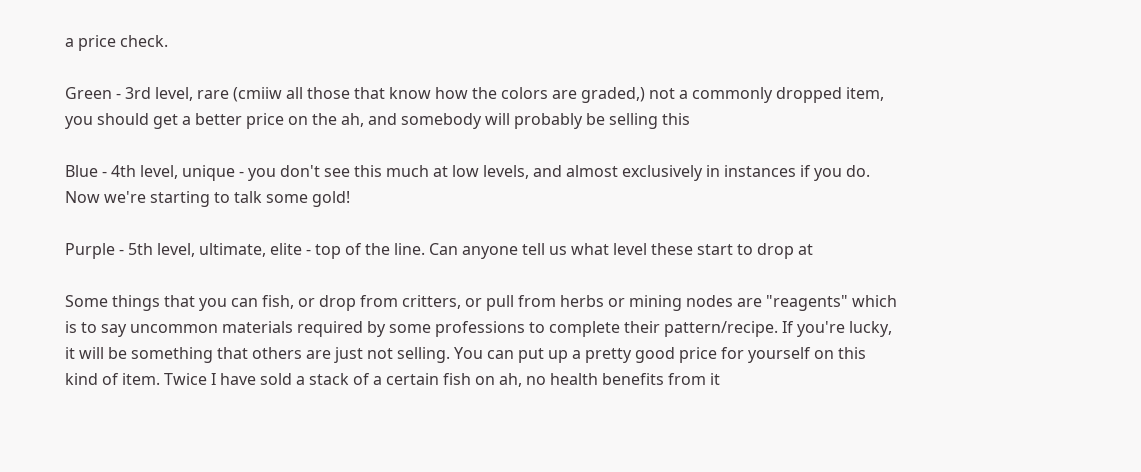a price check.

Green - 3rd level, rare (cmiiw all those that know how the colors are graded,) not a commonly dropped item, you should get a better price on the ah, and somebody will probably be selling this

Blue - 4th level, unique - you don't see this much at low levels, and almost exclusively in instances if you do. Now we're starting to talk some gold!

Purple - 5th level, ultimate, elite - top of the line. Can anyone tell us what level these start to drop at

Some things that you can fish, or drop from critters, or pull from herbs or mining nodes are "reagents" which is to say uncommon materials required by some professions to complete their pattern/recipe. If you're lucky, it will be something that others are just not selling. You can put up a pretty good price for yourself on this kind of item. Twice I have sold a stack of a certain fish on ah, no health benefits from it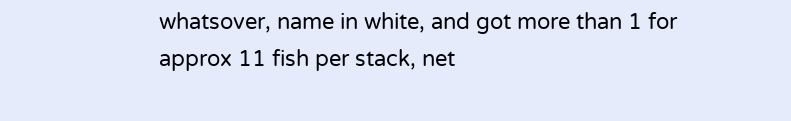whatsover, name in white, and got more than 1 for approx 11 fish per stack, net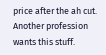price after the ah cut. Another profession wants this stuff.